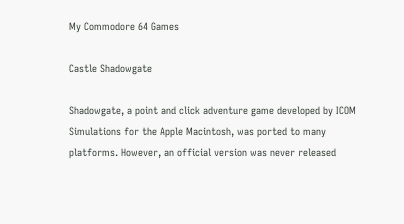My Commodore 64 Games

Castle Shadowgate

Shadowgate, a point and click adventure game developed by ICOM Simulations for the Apple Macintosh, was ported to many platforms. However, an official version was never released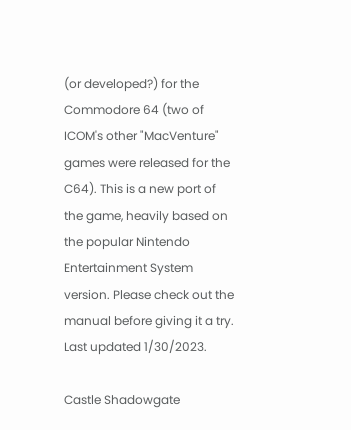(or developed?) for the Commodore 64 (two of ICOM's other "MacVenture" games were released for the C64). This is a new port of the game, heavily based on the popular Nintendo Entertainment System version. Please check out the manual before giving it a try. Last updated 1/30/2023.

Castle Shadowgate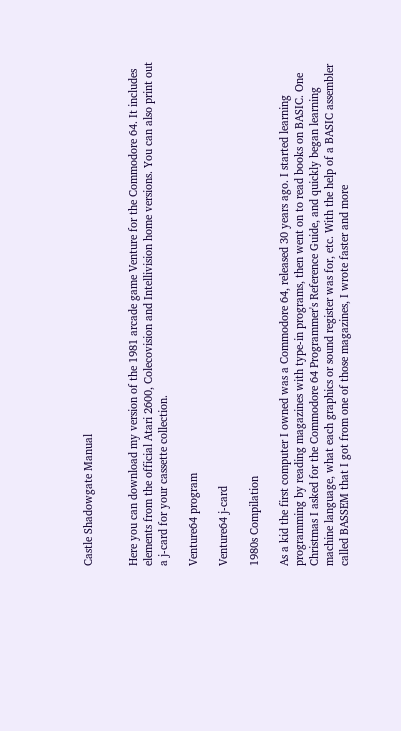Castle Shadowgate Manual


Here you can download my version of the 1981 arcade game Venture for the Commodore 64. It includes elements from the official Atari 2600, Colecovision and Intellivision home versions. You can also print out a j-card for your cassette collection.

Venture64 program

Venture64 j-card

1980s Compilation

As a kid the first computer I owned was a Commodore 64, released 30 years ago. I started learning programming by reading magazines with type-in programs, then went on to read books on BASIC. One Christmas I asked for the Commodore 64 Programmer's Reference Guide, and quickly began learning machine language, what each graphics or sound register was for, etc. With the help of a BASIC assembler called BASSEM that I got from one of those magazines, I wrote faster and more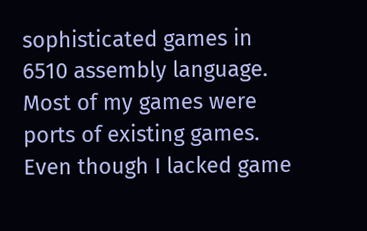sophisticated games in 6510 assembly language. Most of my games were ports of existing games. Even though I lacked game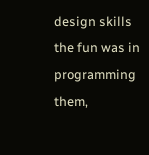design skills the fun was in programming them,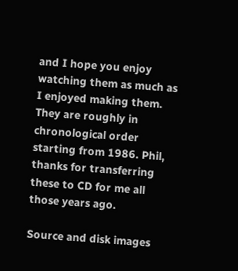and I hope you enjoy watching them as much as I enjoyed making them. They are roughly in chronological order starting from 1986. Phil, thanks for transferring these to CD for me all those years ago.

Source and disk images